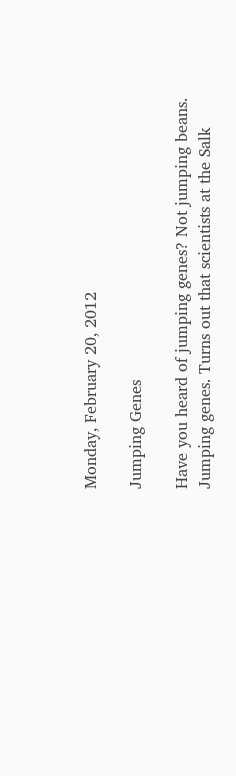Monday, February 20, 2012

Jumping Genes

Have you heard of jumping genes? Not jumping beans. Jumping genes. Turns out that scientists at the Salk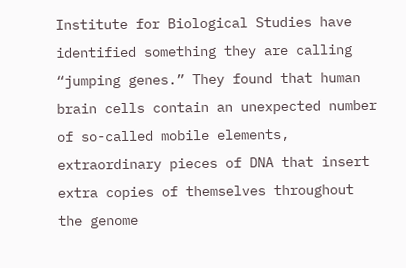Institute for Biological Studies have identified something they are calling “jumping genes.” They found that human brain cells contain an unexpected number of so-called mobile elements, extraordinary pieces of DNA that insert extra copies of themselves throughout the genome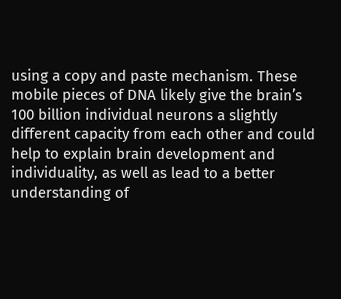using a copy and paste mechanism. These mobile pieces of DNA likely give the brain’s 100 billion individual neurons a slightly different capacity from each other and could help to explain brain development and individuality, as well as lead to a better understanding of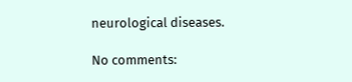neurological diseases.

No comments: